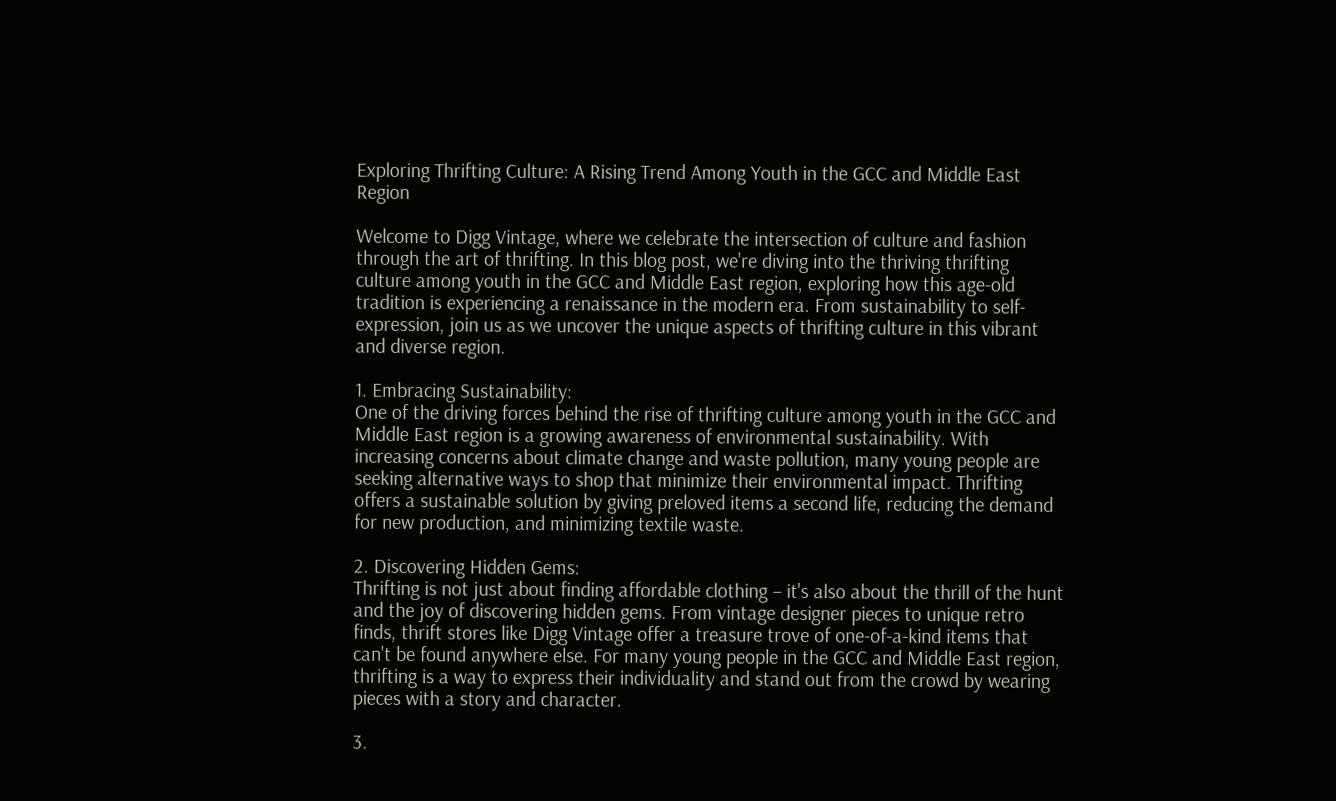Exploring Thrifting Culture: A Rising Trend Among Youth in the GCC and Middle East Region

Welcome to Digg Vintage, where we celebrate the intersection of culture and fashion through the art of thrifting. In this blog post, we're diving into the thriving thrifting culture among youth in the GCC and Middle East region, exploring how this age-old tradition is experiencing a renaissance in the modern era. From sustainability to self-expression, join us as we uncover the unique aspects of thrifting culture in this vibrant and diverse region.

1. Embracing Sustainability:
One of the driving forces behind the rise of thrifting culture among youth in the GCC and Middle East region is a growing awareness of environmental sustainability. With increasing concerns about climate change and waste pollution, many young people are seeking alternative ways to shop that minimize their environmental impact. Thrifting offers a sustainable solution by giving preloved items a second life, reducing the demand for new production, and minimizing textile waste.

2. Discovering Hidden Gems:
Thrifting is not just about finding affordable clothing – it's also about the thrill of the hunt and the joy of discovering hidden gems. From vintage designer pieces to unique retro finds, thrift stores like Digg Vintage offer a treasure trove of one-of-a-kind items that can't be found anywhere else. For many young people in the GCC and Middle East region, thrifting is a way to express their individuality and stand out from the crowd by wearing pieces with a story and character.

3.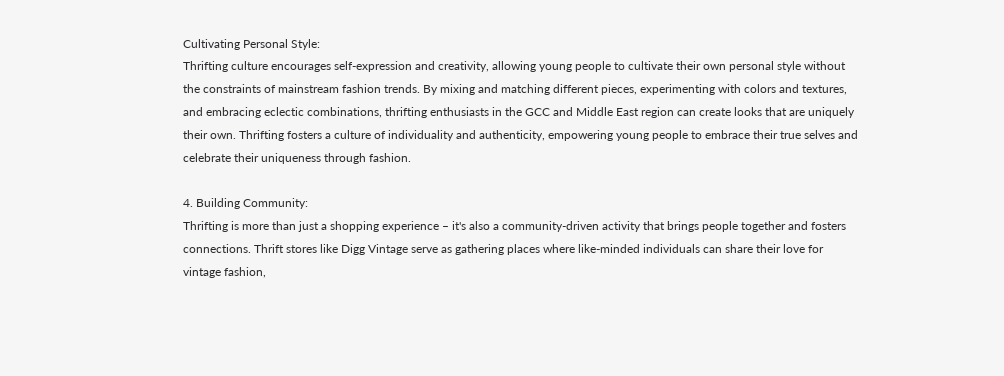Cultivating Personal Style:
Thrifting culture encourages self-expression and creativity, allowing young people to cultivate their own personal style without the constraints of mainstream fashion trends. By mixing and matching different pieces, experimenting with colors and textures, and embracing eclectic combinations, thrifting enthusiasts in the GCC and Middle East region can create looks that are uniquely their own. Thrifting fosters a culture of individuality and authenticity, empowering young people to embrace their true selves and celebrate their uniqueness through fashion.

4. Building Community:
Thrifting is more than just a shopping experience – it's also a community-driven activity that brings people together and fosters connections. Thrift stores like Digg Vintage serve as gathering places where like-minded individuals can share their love for vintage fashion,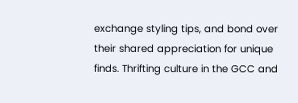exchange styling tips, and bond over their shared appreciation for unique finds. Thrifting culture in the GCC and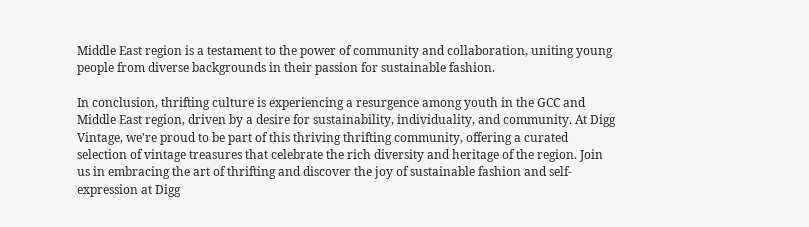Middle East region is a testament to the power of community and collaboration, uniting young people from diverse backgrounds in their passion for sustainable fashion.

In conclusion, thrifting culture is experiencing a resurgence among youth in the GCC and Middle East region, driven by a desire for sustainability, individuality, and community. At Digg Vintage, we're proud to be part of this thriving thrifting community, offering a curated selection of vintage treasures that celebrate the rich diversity and heritage of the region. Join us in embracing the art of thrifting and discover the joy of sustainable fashion and self-expression at Digg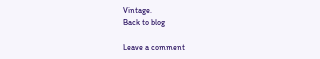Vintage.
Back to blog

Leave a comment